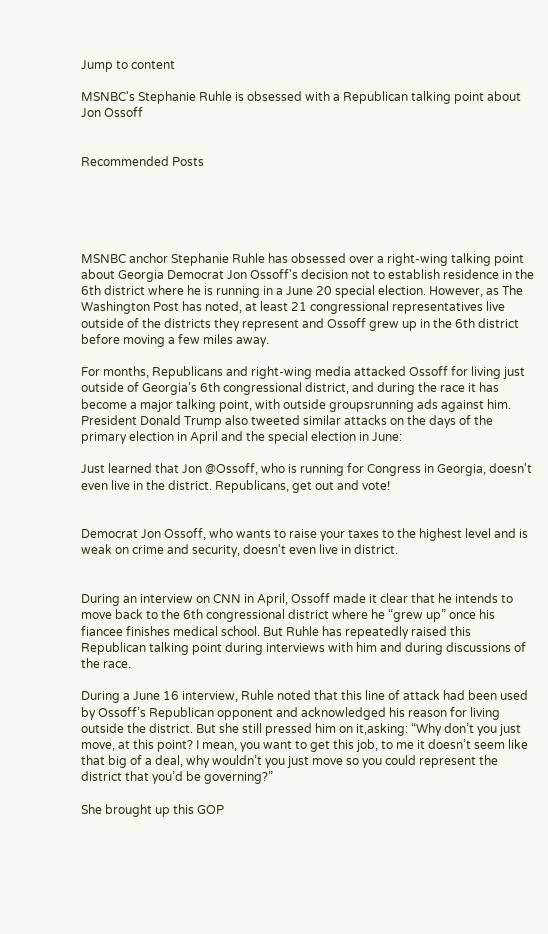Jump to content

MSNBC's Stephanie Ruhle is obsessed with a Republican talking point about Jon Ossoff


Recommended Posts





MSNBC anchor Stephanie Ruhle has obsessed over a right-wing talking point about Georgia Democrat Jon Ossoff's decision not to establish residence in the 6th district where he is running in a June 20 special election. However, as The Washington Post has noted, at least 21 congressional representatives live outside of the districts they represent and Ossoff grew up in the 6th district before moving a few miles away.

For months, Republicans and right-wing media attacked Ossoff for living just outside of Georgia’s 6th congressional district, and during the race it has become a major talking point, with outside groupsrunning ads against him. President Donald Trump also tweeted similar attacks on the days of the primary election in April and the special election in June:

Just learned that Jon @Ossoff, who is running for Congress in Georgia, doesn't even live in the district. Republicans, get out and vote!


Democrat Jon Ossoff, who wants to raise your taxes to the highest level and is weak on crime and security, doesn't even live in district.


During an interview on CNN in April, Ossoff made it clear that he intends to move back to the 6th congressional district where he “grew up” once his fiancee finishes medical school. But Ruhle has repeatedly raised this Republican talking point during interviews with him and during discussions of the race.

During a June 16 interview, Ruhle noted that this line of attack had been used by Ossoff’s Republican opponent and acknowledged his reason for living outside the district. But she still pressed him on it,asking: “Why don’t you just move, at this point? I mean, you want to get this job, to me it doesn’t seem like that big of a deal, why wouldn’t you just move so you could represent the district that you’d be governing?”

She brought up this GOP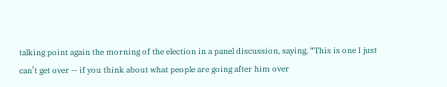talking point again the morning of the election in a panel discussion, saying, “This is one I just can’t get over -- if you think about what people are going after him over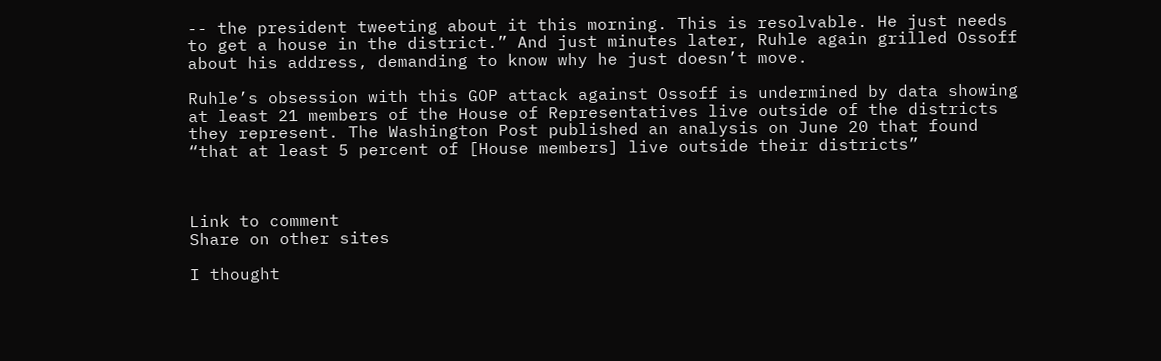-- the president tweeting about it this morning. This is resolvable. He just needs to get a house in the district.” And just minutes later, Ruhle again grilled Ossoff about his address, demanding to know why he just doesn’t move.

Ruhle’s obsession with this GOP attack against Ossoff is undermined by data showing at least 21 members of the House of Representatives live outside of the districts they represent. The Washington Post published an analysis on June 20 that found “that at least 5 percent of [House members] live outside their districts”



Link to comment
Share on other sites

I thought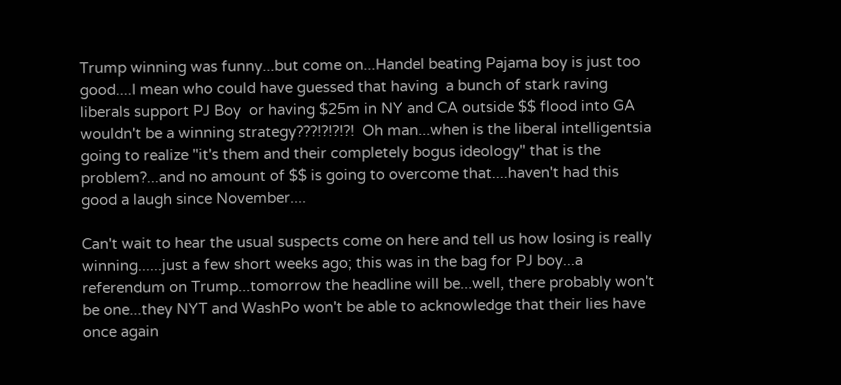Trump winning was funny...but come on...Handel beating Pajama boy is just too good....I mean who could have guessed that having  a bunch of stark raving liberals support PJ Boy  or having $25m in NY and CA outside $$ flood into GA wouldn't be a winning strategy???!?!?!?!  Oh man...when is the liberal intelligentsia going to realize "it's them and their completely bogus ideology" that is the problem?...and no amount of $$ is going to overcome that....haven't had this good a laugh since November....

Can't wait to hear the usual suspects come on here and tell us how losing is really winning......just a few short weeks ago; this was in the bag for PJ boy...a referendum on Trump...tomorrow the headline will be...well, there probably won't be one...they NYT and WashPo won't be able to acknowledge that their lies have once again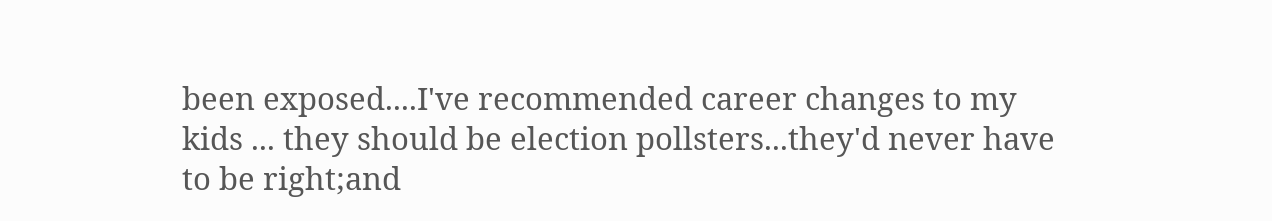been exposed....I've recommended career changes to my kids ... they should be election pollsters...they'd never have to be right;and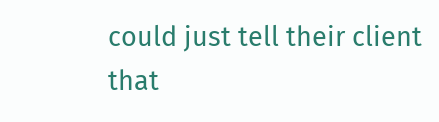could just tell their client that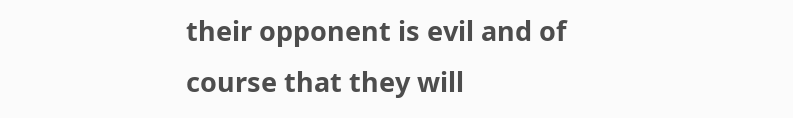their opponent is evil and of course that they will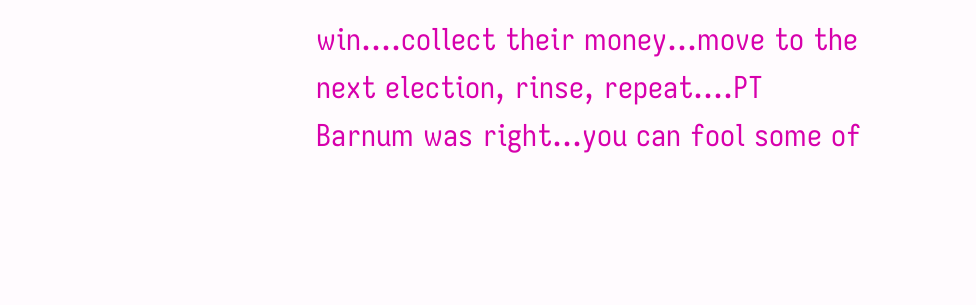win....collect their money...move to the next election, rinse, repeat....PT Barnum was right...you can fool some of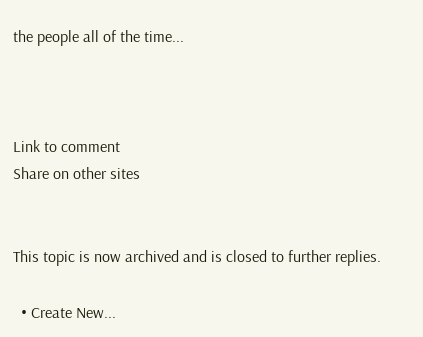the people all of the time...



Link to comment
Share on other sites


This topic is now archived and is closed to further replies.

  • Create New...